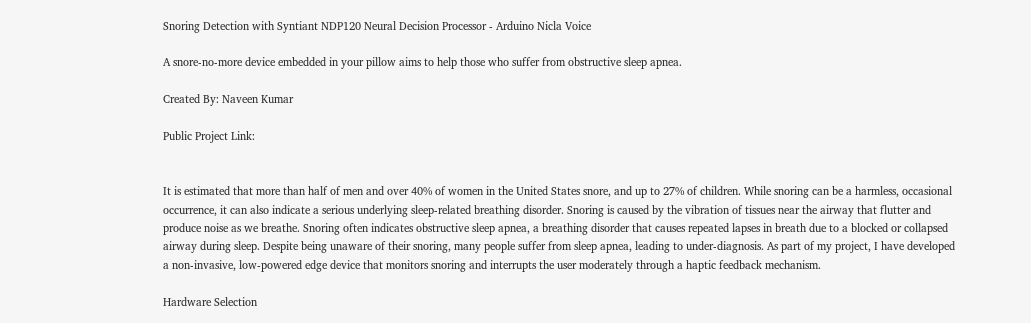Snoring Detection with Syntiant NDP120 Neural Decision Processor - Arduino Nicla Voice

A snore-no-more device embedded in your pillow aims to help those who suffer from obstructive sleep apnea.

Created By: Naveen Kumar

Public Project Link:


It is estimated that more than half of men and over 40% of women in the United States snore, and up to 27% of children. While snoring can be a harmless, occasional occurrence, it can also indicate a serious underlying sleep-related breathing disorder. Snoring is caused by the vibration of tissues near the airway that flutter and produce noise as we breathe. Snoring often indicates obstructive sleep apnea, a breathing disorder that causes repeated lapses in breath due to a blocked or collapsed airway during sleep. Despite being unaware of their snoring, many people suffer from sleep apnea, leading to under-diagnosis. As part of my project, I have developed a non-invasive, low-powered edge device that monitors snoring and interrupts the user moderately through a haptic feedback mechanism.

Hardware Selection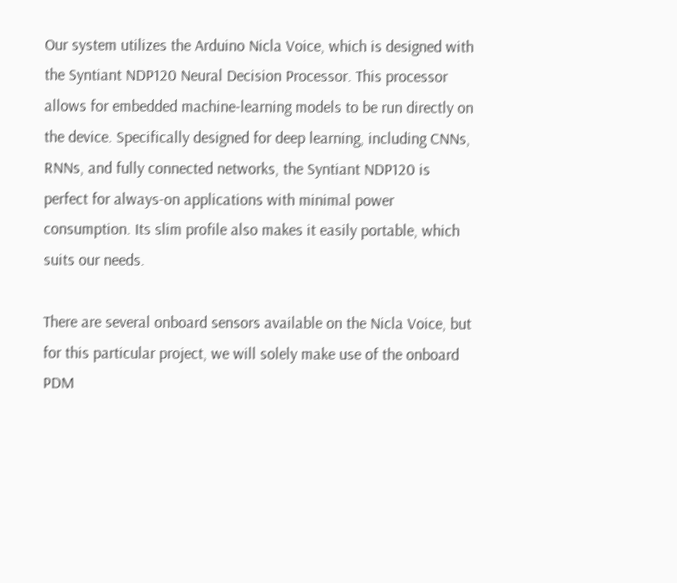Our system utilizes the Arduino Nicla Voice, which is designed with the Syntiant NDP120 Neural Decision Processor. This processor allows for embedded machine-learning models to be run directly on the device. Specifically designed for deep learning, including CNNs, RNNs, and fully connected networks, the Syntiant NDP120 is perfect for always-on applications with minimal power consumption. Its slim profile also makes it easily portable, which suits our needs.

There are several onboard sensors available on the Nicla Voice, but for this particular project, we will solely make use of the onboard PDM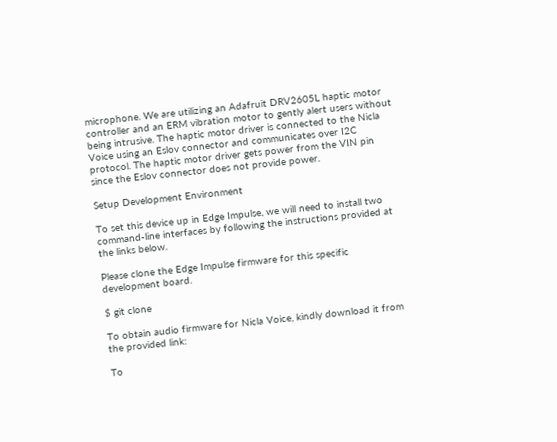microphone. We are utilizing an Adafruit DRV2605L haptic motor controller and an ERM vibration motor to gently alert users without being intrusive. The haptic motor driver is connected to the Nicla Voice using an Eslov connector and communicates over I2C protocol. The haptic motor driver gets power from the VIN pin since the Eslov connector does not provide power.

Setup Development Environment

To set this device up in Edge Impulse, we will need to install two command-line interfaces by following the instructions provided at the links below.

Please clone the Edge Impulse firmware for this specific development board.

$ git clone

To obtain audio firmware for Nicla Voice, kindly download it from the provided link:

To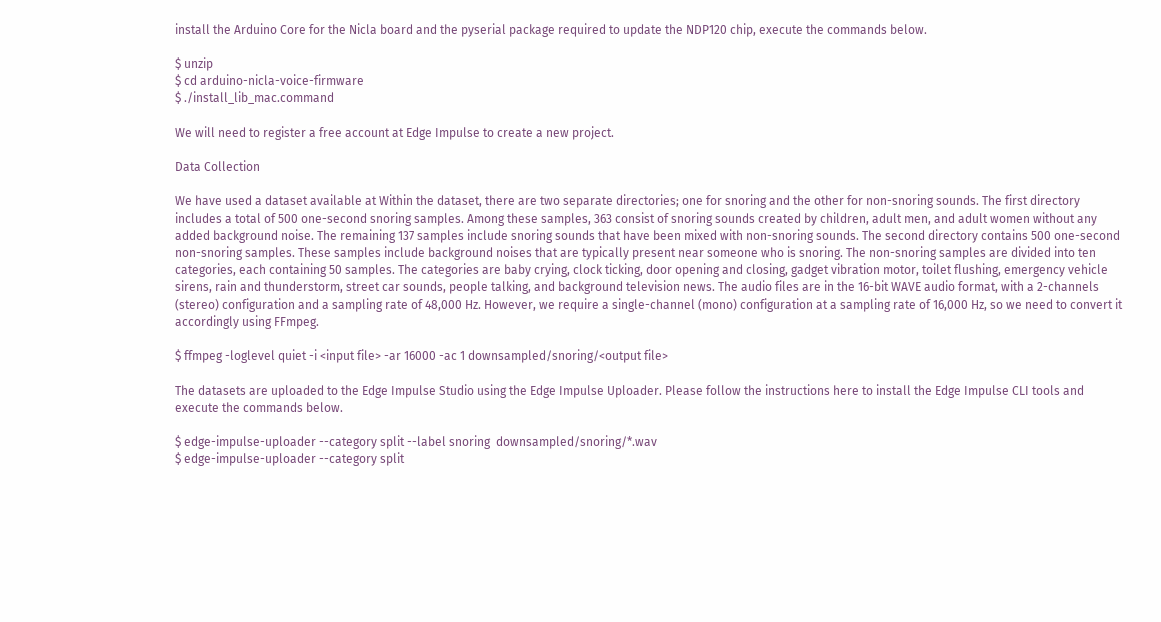install the Arduino Core for the Nicla board and the pyserial package required to update the NDP120 chip, execute the commands below.

$ unzip
$ cd arduino-nicla-voice-firmware
$ ./install_lib_mac.command

We will need to register a free account at Edge Impulse to create a new project.

Data Collection

We have used a dataset available at Within the dataset, there are two separate directories; one for snoring and the other for non-snoring sounds. The first directory includes a total of 500 one-second snoring samples. Among these samples, 363 consist of snoring sounds created by children, adult men, and adult women without any added background noise. The remaining 137 samples include snoring sounds that have been mixed with non-snoring sounds. The second directory contains 500 one-second non-snoring samples. These samples include background noises that are typically present near someone who is snoring. The non-snoring samples are divided into ten categories, each containing 50 samples. The categories are baby crying, clock ticking, door opening and closing, gadget vibration motor, toilet flushing, emergency vehicle sirens, rain and thunderstorm, street car sounds, people talking, and background television news. The audio files are in the 16-bit WAVE audio format, with a 2-channels (stereo) configuration and a sampling rate of 48,000 Hz. However, we require a single-channel (mono) configuration at a sampling rate of 16,000 Hz, so we need to convert it accordingly using FFmpeg.

$ ffmpeg -loglevel quiet -i <input file> -ar 16000 -ac 1 downsampled/snoring/<output file>

The datasets are uploaded to the Edge Impulse Studio using the Edge Impulse Uploader. Please follow the instructions here to install the Edge Impulse CLI tools and execute the commands below.

$ edge-impulse-uploader --category split --label snoring  downsampled/snoring/*.wav
$ edge-impulse-uploader --category split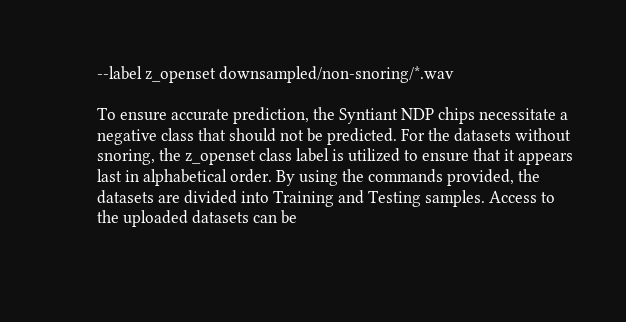--label z_openset downsampled/non-snoring/*.wav

To ensure accurate prediction, the Syntiant NDP chips necessitate a negative class that should not be predicted. For the datasets without snoring, the z_openset class label is utilized to ensure that it appears last in alphabetical order. By using the commands provided, the datasets are divided into Training and Testing samples. Access to the uploaded datasets can be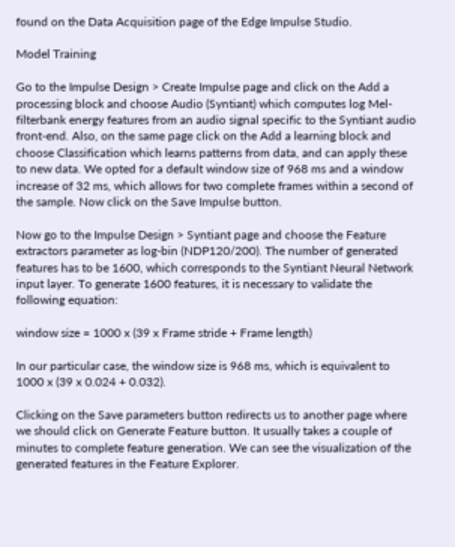found on the Data Acquisition page of the Edge Impulse Studio.

Model Training

Go to the Impulse Design > Create Impulse page and click on the Add a processing block and choose Audio (Syntiant) which computes log Mel-filterbank energy features from an audio signal specific to the Syntiant audio front-end. Also, on the same page click on the Add a learning block and choose Classification which learns patterns from data, and can apply these to new data. We opted for a default window size of 968 ms and a window increase of 32 ms, which allows for two complete frames within a second of the sample. Now click on the Save Impulse button.

Now go to the Impulse Design > Syntiant page and choose the Feature extractors parameter as log-bin (NDP120/200). The number of generated features has to be 1600, which corresponds to the Syntiant Neural Network input layer. To generate 1600 features, it is necessary to validate the following equation:

window size = 1000 x (39 x Frame stride + Frame length)

In our particular case, the window size is 968 ms, which is equivalent to 1000 x (39 x 0.024 + 0.032).

Clicking on the Save parameters button redirects us to another page where we should click on Generate Feature button. It usually takes a couple of minutes to complete feature generation. We can see the visualization of the generated features in the Feature Explorer.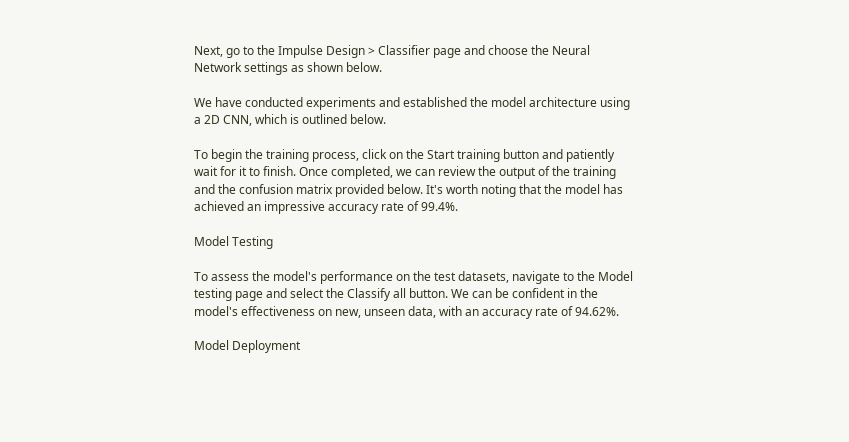Next, go to the Impulse Design > Classifier page and choose the Neural Network settings as shown below.

We have conducted experiments and established the model architecture using a 2D CNN, which is outlined below.

To begin the training process, click on the Start training button and patiently wait for it to finish. Once completed, we can review the output of the training and the confusion matrix provided below. It's worth noting that the model has achieved an impressive accuracy rate of 99.4%.

Model Testing

To assess the model's performance on the test datasets, navigate to the Model testing page and select the Classify all button. We can be confident in the model's effectiveness on new, unseen data, with an accuracy rate of 94.62%.

Model Deployment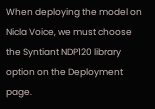When deploying the model on Nicla Voice, we must choose the Syntiant NDP120 library option on the Deployment page.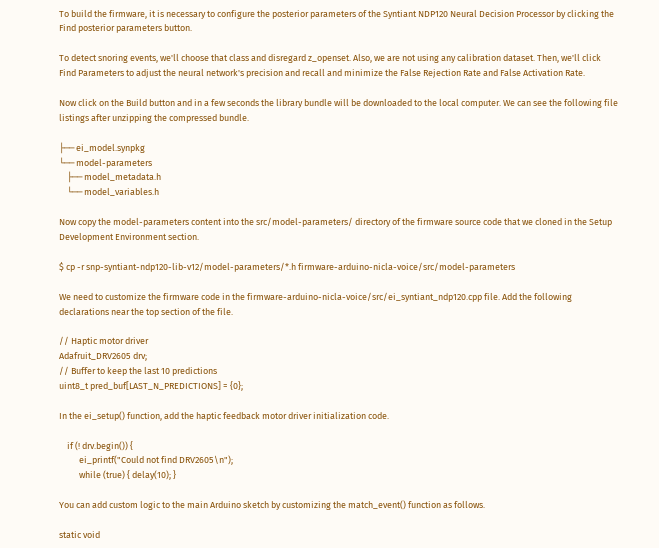To build the firmware, it is necessary to configure the posterior parameters of the Syntiant NDP120 Neural Decision Processor by clicking the Find posterior parameters button.

To detect snoring events, we'll choose that class and disregard z_openset. Also, we are not using any calibration dataset. Then, we'll click Find Parameters to adjust the neural network's precision and recall and minimize the False Rejection Rate and False Activation Rate.

Now click on the Build button and in a few seconds the library bundle will be downloaded to the local computer. We can see the following file listings after unzipping the compressed bundle.

├── ei_model.synpkg
└── model-parameters
    ├── model_metadata.h
    └── model_variables.h

Now copy the model-parameters content into the src/model-parameters/ directory of the firmware source code that we cloned in the Setup Development Environment section.

$ cp -r snp-syntiant-ndp120-lib-v12/model-parameters/*.h firmware-arduino-nicla-voice/src/model-parameters

We need to customize the firmware code in the firmware-arduino-nicla-voice/src/ei_syntiant_ndp120.cpp file. Add the following declarations near the top section of the file.

// Haptic motor driver
Adafruit_DRV2605 drv;
// Buffer to keep the last 10 predictions
uint8_t pred_buf[LAST_N_PREDICTIONS] = {0};

In the ei_setup() function, add the haptic feedback motor driver initialization code.

    if (! drv.begin()) {
          ei_printf("Could not find DRV2605\n");
          while (true) { delay(10); }

You can add custom logic to the main Arduino sketch by customizing the match_event() function as follows.

static void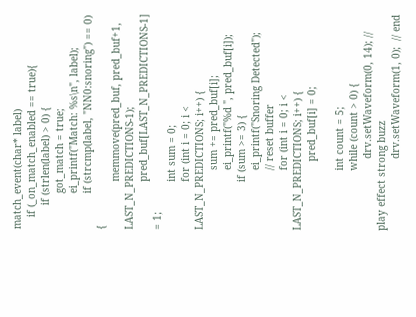match_event(char* label)
    if (_on_match_enabled == true){
        if (strlen(label) > 0) {
            got_match = true;
            ei_printf("Match: %s\n", label);
            if (strcmp(label, "NN0:snoring") == 0) {
                memmove(pred_buf, pred_buf+1, LAST_N_PREDICTIONS-1);
                pred_buf[LAST_N_PREDICTIONS-1] = 1;
                int sum = 0;
                for (int i = 0; i < LAST_N_PREDICTIONS; i++) {
                    sum += pred_buf[i];
                    ei_printf("%d ", pred_buf[i]);
                if (sum >= 3) {
                    ei_printf("Snoring Detected");
                    // reset buffer
                    for (int i = 0; i < LAST_N_PREDICTIONS; i++) {
                       pred_buf[i] = 0;

                    int count = 5;
                    while (count > 0) {
                        drv.setWaveform(0, 14); // play effect strong buzz
                        drv.setWaveform(1, 0);  // end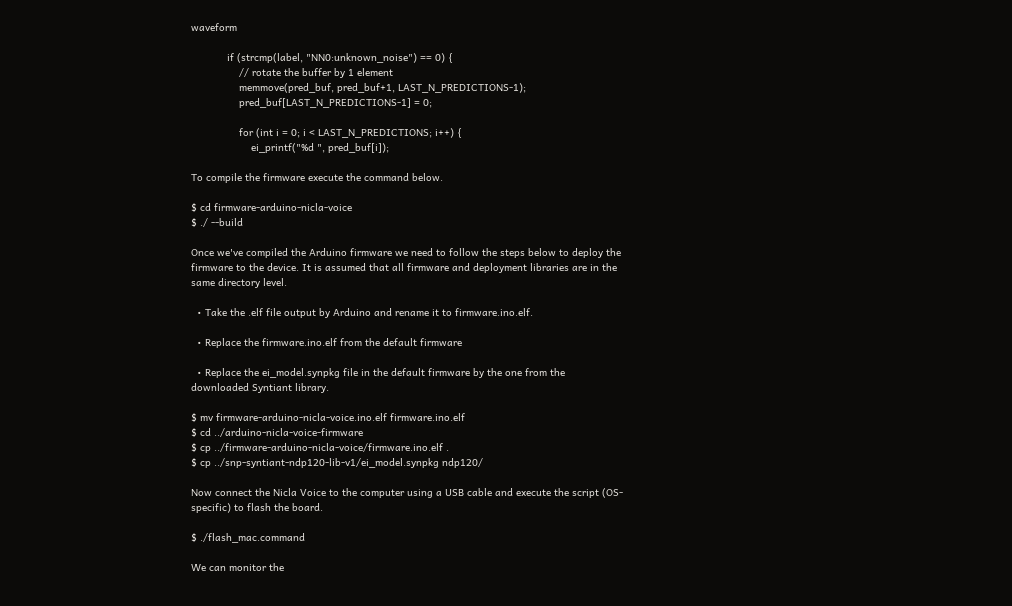waveform

            if (strcmp(label, "NN0:unknown_noise") == 0) {
                // rotate the buffer by 1 element
                memmove(pred_buf, pred_buf+1, LAST_N_PREDICTIONS-1);
                pred_buf[LAST_N_PREDICTIONS-1] = 0;

                for (int i = 0; i < LAST_N_PREDICTIONS; i++) {
                    ei_printf("%d ", pred_buf[i]);

To compile the firmware execute the command below.

$ cd firmware-arduino-nicla-voice
$ ./ --build

Once we've compiled the Arduino firmware we need to follow the steps below to deploy the firmware to the device. It is assumed that all firmware and deployment libraries are in the same directory level.

  • Take the .elf file output by Arduino and rename it to firmware.ino.elf.

  • Replace the firmware.ino.elf from the default firmware

  • Replace the ei_model.synpkg file in the default firmware by the one from the downloaded Syntiant library.

$ mv firmware-arduino-nicla-voice.ino.elf firmware.ino.elf
$ cd ../arduino-nicla-voice-firmware
$ cp ../firmware-arduino-nicla-voice/firmware.ino.elf .
$ cp ../snp-syntiant-ndp120-lib-v1/ei_model.synpkg ndp120/

Now connect the Nicla Voice to the computer using a USB cable and execute the script (OS-specific) to flash the board.

$ ./flash_mac.command

We can monitor the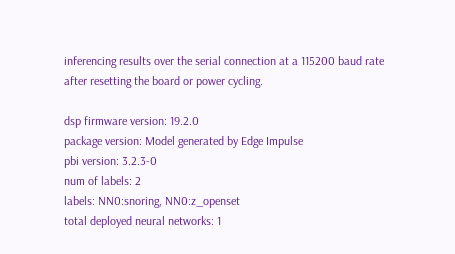inferencing results over the serial connection at a 115200 baud rate after resetting the board or power cycling.

dsp firmware version: 19.2.0
package version: Model generated by Edge Impulse
pbi version: 3.2.3-0
num of labels: 2
labels: NN0:snoring, NN0:z_openset
total deployed neural networks: 1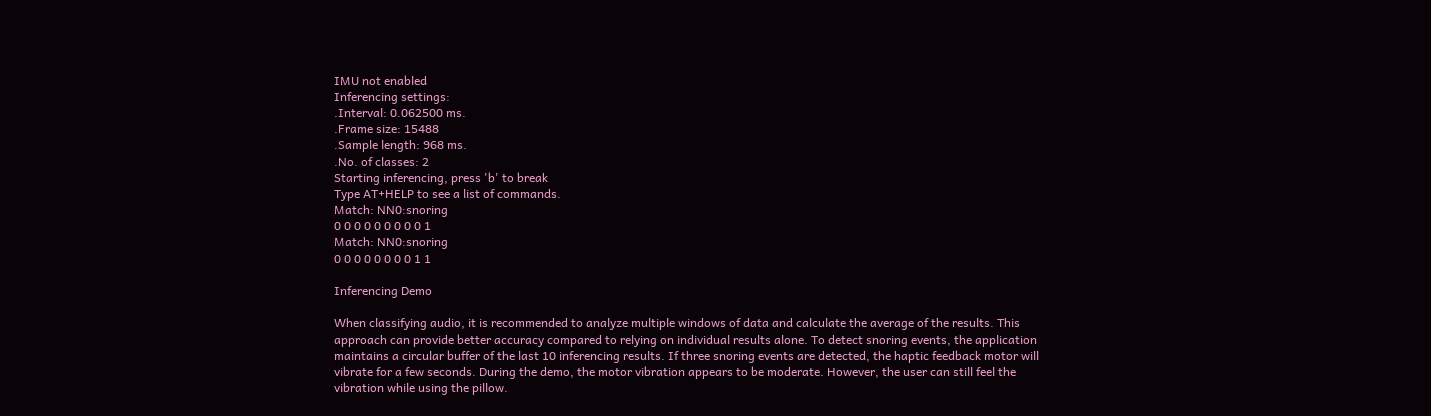IMU not enabled
Inferencing settings:
.Interval: 0.062500 ms.
.Frame size: 15488
.Sample length: 968 ms.
.No. of classes: 2
Starting inferencing, press 'b' to break
Type AT+HELP to see a list of commands.
Match: NN0:snoring
0 0 0 0 0 0 0 0 0 1
Match: NN0:snoring
0 0 0 0 0 0 0 0 1 1

Inferencing Demo

When classifying audio, it is recommended to analyze multiple windows of data and calculate the average of the results. This approach can provide better accuracy compared to relying on individual results alone. To detect snoring events, the application maintains a circular buffer of the last 10 inferencing results. If three snoring events are detected, the haptic feedback motor will vibrate for a few seconds. During the demo, the motor vibration appears to be moderate. However, the user can still feel the vibration while using the pillow.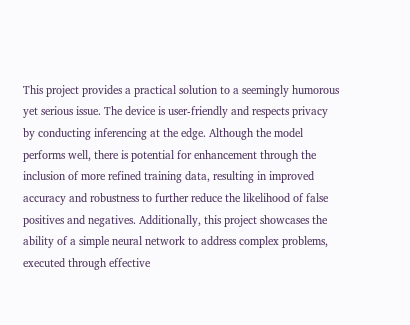This project provides a practical solution to a seemingly humorous yet serious issue. The device is user-friendly and respects privacy by conducting inferencing at the edge. Although the model performs well, there is potential for enhancement through the inclusion of more refined training data, resulting in improved accuracy and robustness to further reduce the likelihood of false positives and negatives. Additionally, this project showcases the ability of a simple neural network to address complex problems, executed through effective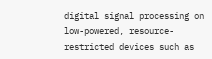digital signal processing on low-powered, resource-restricted devices such as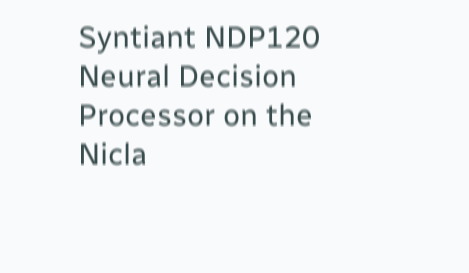Syntiant NDP120 Neural Decision Processor on the Nicla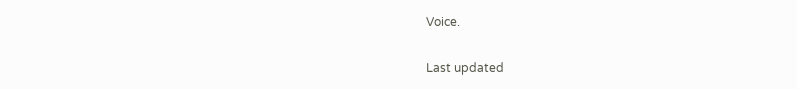Voice.

Last updated